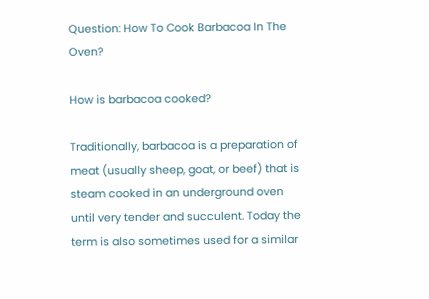Question: How To Cook Barbacoa In The Oven?

How is barbacoa cooked?

Traditionally, barbacoa is a preparation of meat (usually sheep, goat, or beef) that is steam cooked in an underground oven until very tender and succulent. Today the term is also sometimes used for a similar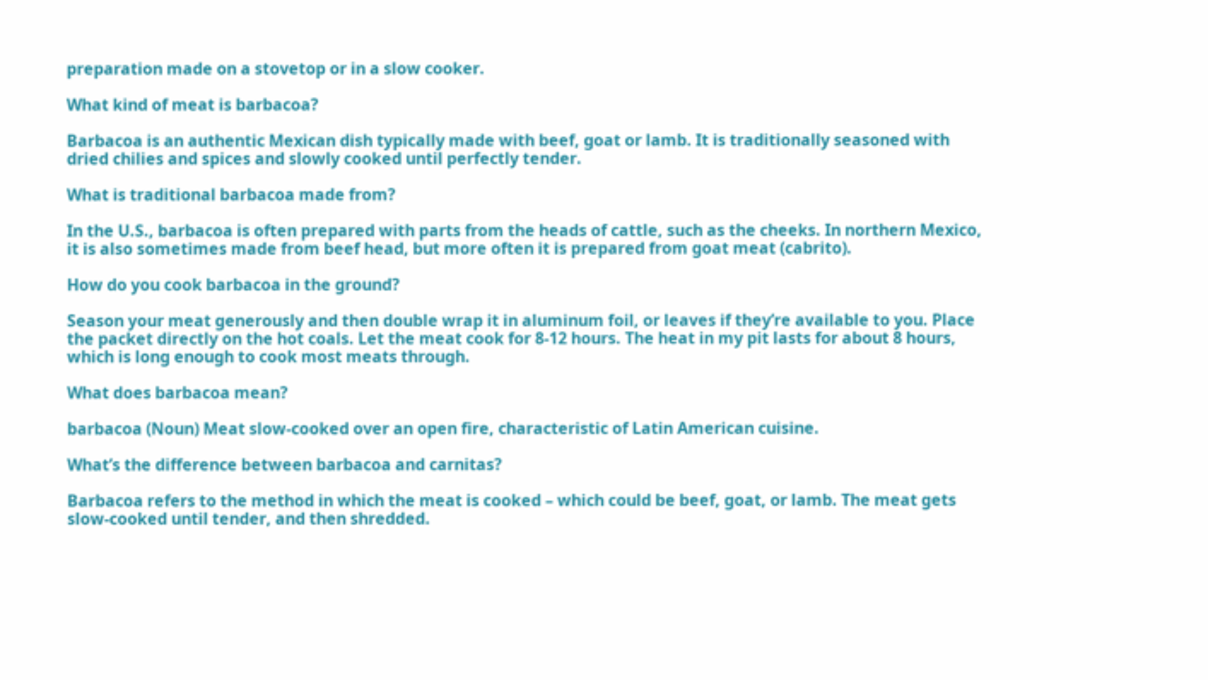preparation made on a stovetop or in a slow cooker.

What kind of meat is barbacoa?

Barbacoa is an authentic Mexican dish typically made with beef, goat or lamb. It is traditionally seasoned with dried chilies and spices and slowly cooked until perfectly tender.

What is traditional barbacoa made from?

In the U.S., barbacoa is often prepared with parts from the heads of cattle, such as the cheeks. In northern Mexico, it is also sometimes made from beef head, but more often it is prepared from goat meat (cabrito).

How do you cook barbacoa in the ground?

Season your meat generously and then double wrap it in aluminum foil, or leaves if they’re available to you. Place the packet directly on the hot coals. Let the meat cook for 8-12 hours. The heat in my pit lasts for about 8 hours, which is long enough to cook most meats through.

What does barbacoa mean?

barbacoa (Noun) Meat slow-cooked over an open fire, characteristic of Latin American cuisine.

What’s the difference between barbacoa and carnitas?

Barbacoa refers to the method in which the meat is cooked – which could be beef, goat, or lamb. The meat gets slow-cooked until tender, and then shredded.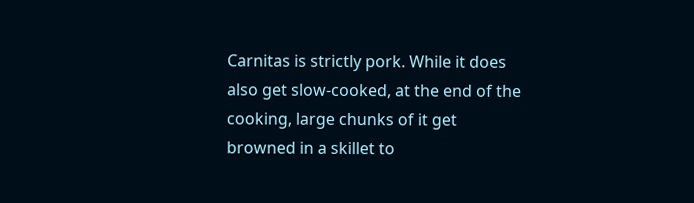Carnitas is strictly pork. While it does also get slow-cooked, at the end of the cooking, large chunks of it get browned in a skillet to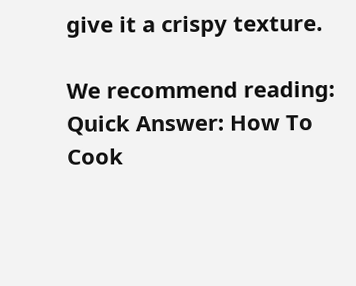give it a crispy texture.

We recommend reading:  Quick Answer: How To Cook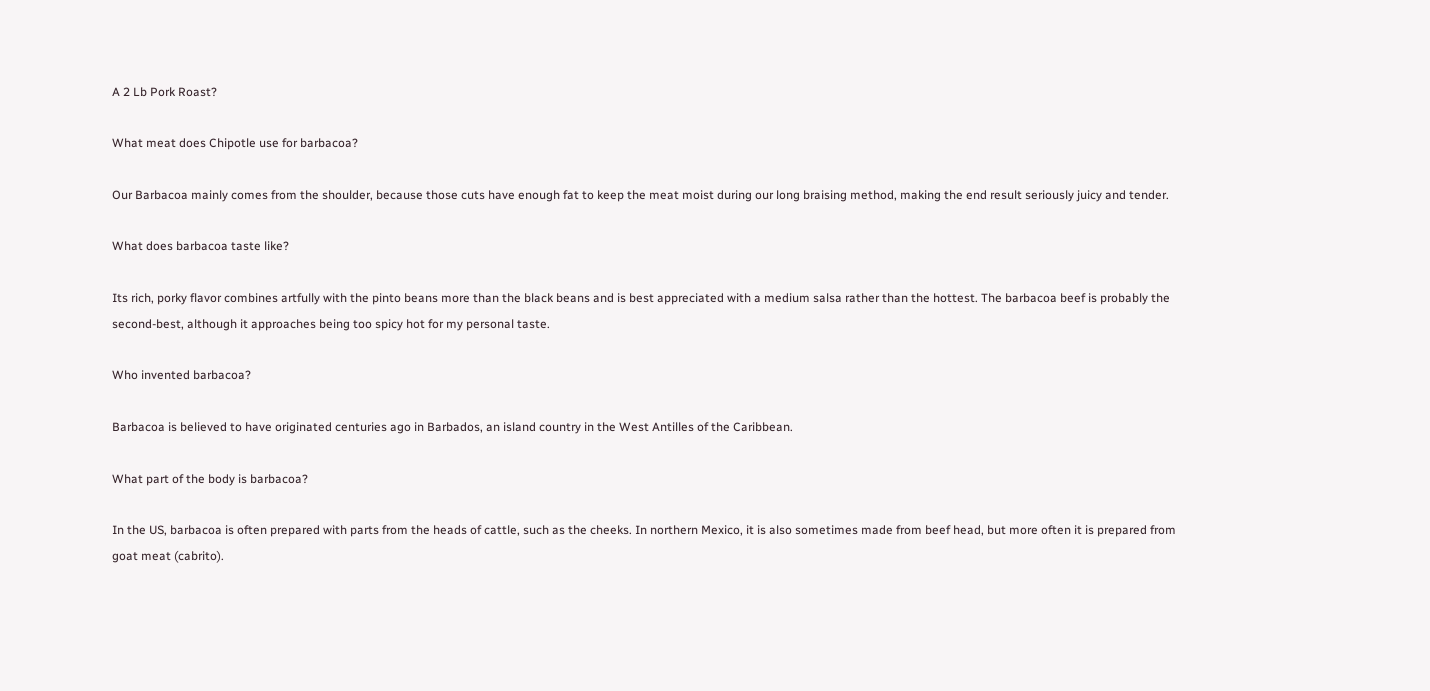A 2 Lb Pork Roast?

What meat does Chipotle use for barbacoa?

Our Barbacoa mainly comes from the shoulder, because those cuts have enough fat to keep the meat moist during our long braising method, making the end result seriously juicy and tender.

What does barbacoa taste like?

Its rich, porky flavor combines artfully with the pinto beans more than the black beans and is best appreciated with a medium salsa rather than the hottest. The barbacoa beef is probably the second-best, although it approaches being too spicy hot for my personal taste.

Who invented barbacoa?

Barbacoa is believed to have originated centuries ago in Barbados, an island country in the West Antilles of the Caribbean.

What part of the body is barbacoa?

In the US, barbacoa is often prepared with parts from the heads of cattle, such as the cheeks. In northern Mexico, it is also sometimes made from beef head, but more often it is prepared from goat meat (cabrito).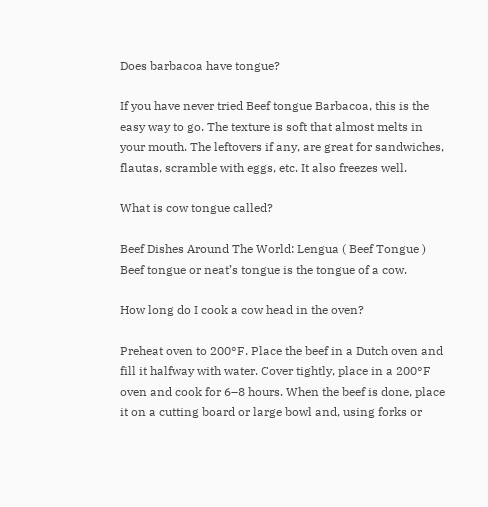Does barbacoa have tongue?

If you have never tried Beef tongue Barbacoa, this is the easy way to go. The texture is soft that almost melts in your mouth. The leftovers if any, are great for sandwiches, flautas, scramble with eggs, etc. It also freezes well.

What is cow tongue called?

Beef Dishes Around The World: Lengua ( Beef Tongue ) Beef tongue or neat’s tongue is the tongue of a cow.

How long do I cook a cow head in the oven?

Preheat oven to 200°F. Place the beef in a Dutch oven and fill it halfway with water. Cover tightly, place in a 200°F oven and cook for 6–8 hours. When the beef is done, place it on a cutting board or large bowl and, using forks or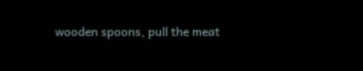wooden spoons, pull the meat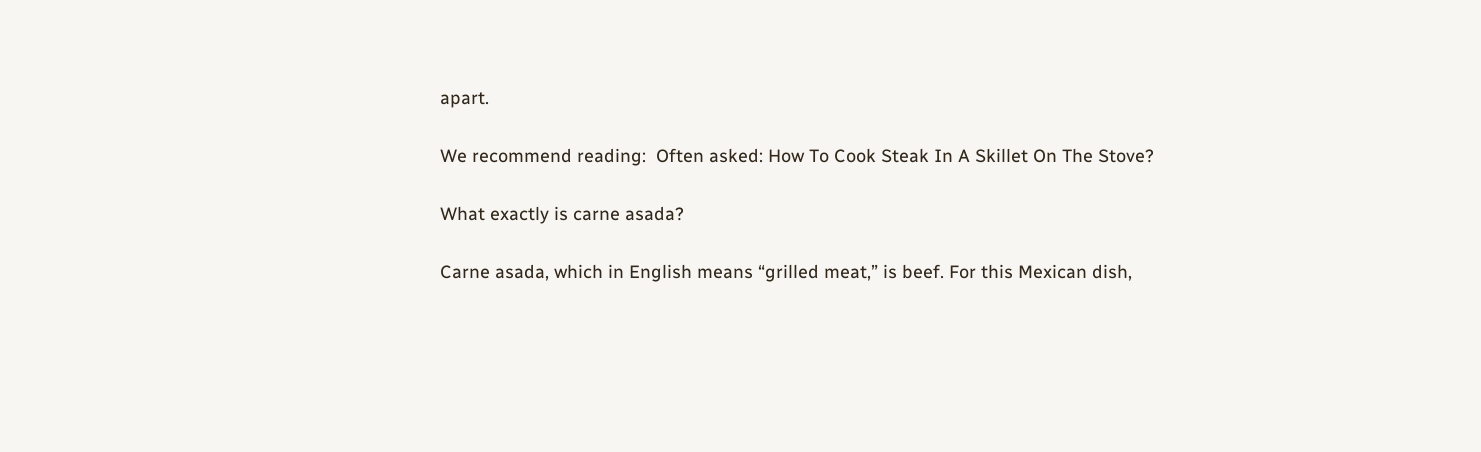apart.

We recommend reading:  Often asked: How To Cook Steak In A Skillet On The Stove?

What exactly is carne asada?

Carne asada, which in English means “grilled meat,” is beef. For this Mexican dish,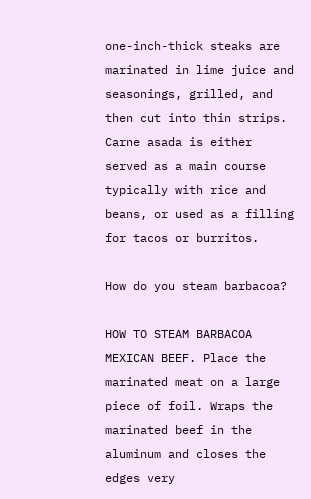one-inch-thick steaks are marinated in lime juice and seasonings, grilled, and then cut into thin strips. Carne asada is either served as a main course typically with rice and beans, or used as a filling for tacos or burritos.

How do you steam barbacoa?

HOW TO STEAM BARBACOA MEXICAN BEEF. Place the marinated meat on a large piece of foil. Wraps the marinated beef in the aluminum and closes the edges very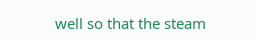well so that the steam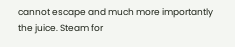cannot escape and much more importantly the juice. Steam for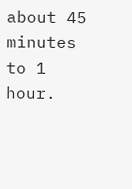about 45 minutes to 1 hour.